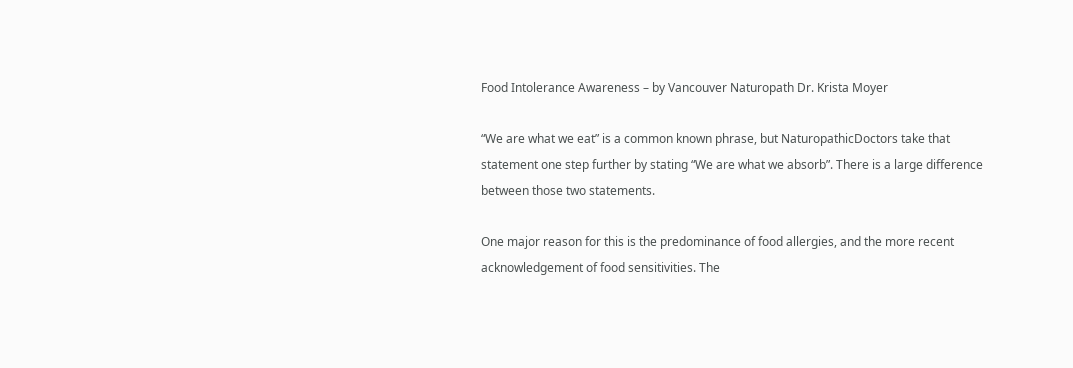Food Intolerance Awareness – by Vancouver Naturopath Dr. Krista Moyer

“We are what we eat” is a common known phrase, but NaturopathicDoctors take that statement one step further by stating “We are what we absorb”. There is a large difference between those two statements.

One major reason for this is the predominance of food allergies, and the more recent acknowledgement of food sensitivities. The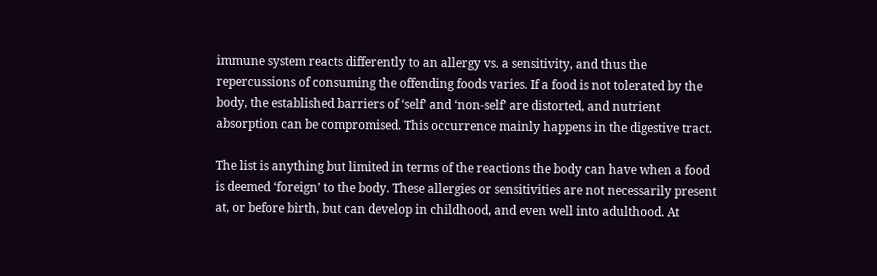immune system reacts differently to an allergy vs. a sensitivity, and thus the repercussions of consuming the offending foods varies. If a food is not tolerated by the body, the established barriers of ‘self’ and ‘non-self’ are distorted, and nutrient absorption can be compromised. This occurrence mainly happens in the digestive tract.

The list is anything but limited in terms of the reactions the body can have when a food is deemed ‘foreign’ to the body. These allergies or sensitivities are not necessarily present at, or before birth, but can develop in childhood, and even well into adulthood. At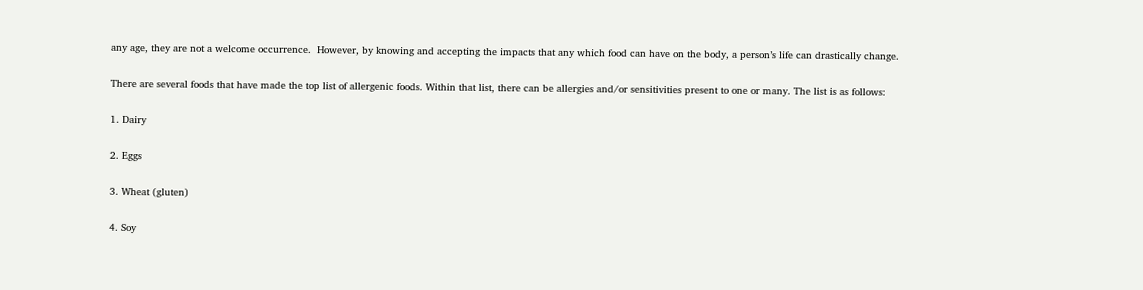any age, they are not a welcome occurrence.  However, by knowing and accepting the impacts that any which food can have on the body, a person’s life can drastically change.

There are several foods that have made the top list of allergenic foods. Within that list, there can be allergies and/or sensitivities present to one or many. The list is as follows:

1. Dairy

2. Eggs

3. Wheat (gluten)

4. Soy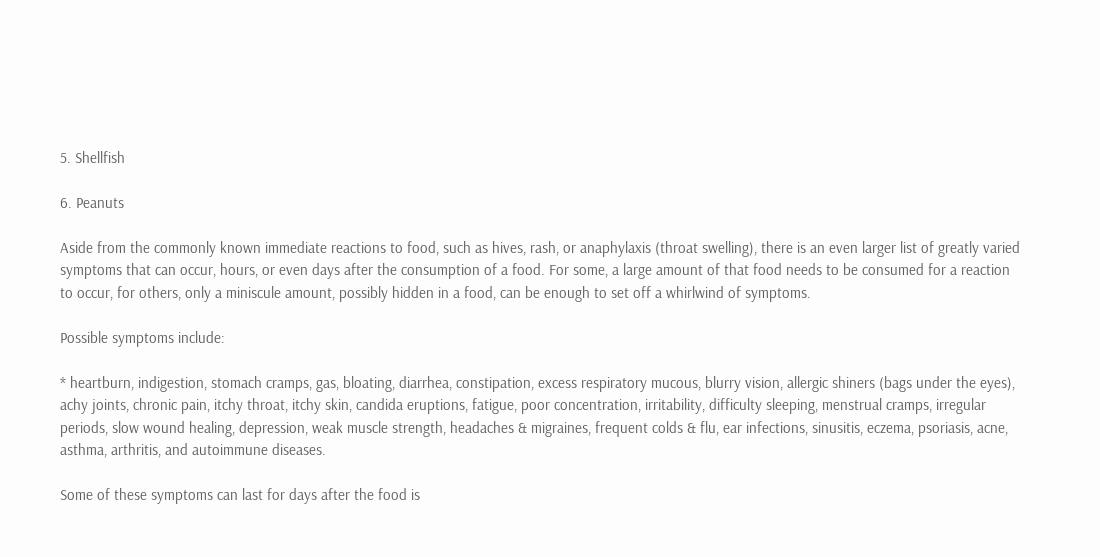5. Shellfish

6. Peanuts

Aside from the commonly known immediate reactions to food, such as hives, rash, or anaphylaxis (throat swelling), there is an even larger list of greatly varied symptoms that can occur, hours, or even days after the consumption of a food. For some, a large amount of that food needs to be consumed for a reaction to occur, for others, only a miniscule amount, possibly hidden in a food, can be enough to set off a whirlwind of symptoms.

Possible symptoms include:

* heartburn, indigestion, stomach cramps, gas, bloating, diarrhea, constipation, excess respiratory mucous, blurry vision, allergic shiners (bags under the eyes), achy joints, chronic pain, itchy throat, itchy skin, candida eruptions, fatigue, poor concentration, irritability, difficulty sleeping, menstrual cramps, irregular periods, slow wound healing, depression, weak muscle strength, headaches & migraines, frequent colds & flu, ear infections, sinusitis, eczema, psoriasis, acne, asthma, arthritis, and autoimmune diseases.

Some of these symptoms can last for days after the food is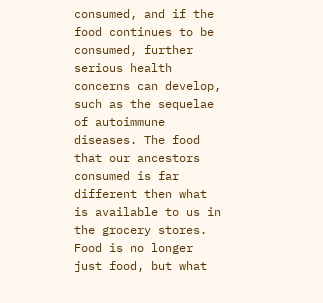consumed, and if the food continues to be consumed, further serious health concerns can develop, such as the sequelae of autoimmune diseases. The food that our ancestors consumed is far different then what is available to us in the grocery stores. Food is no longer just food, but what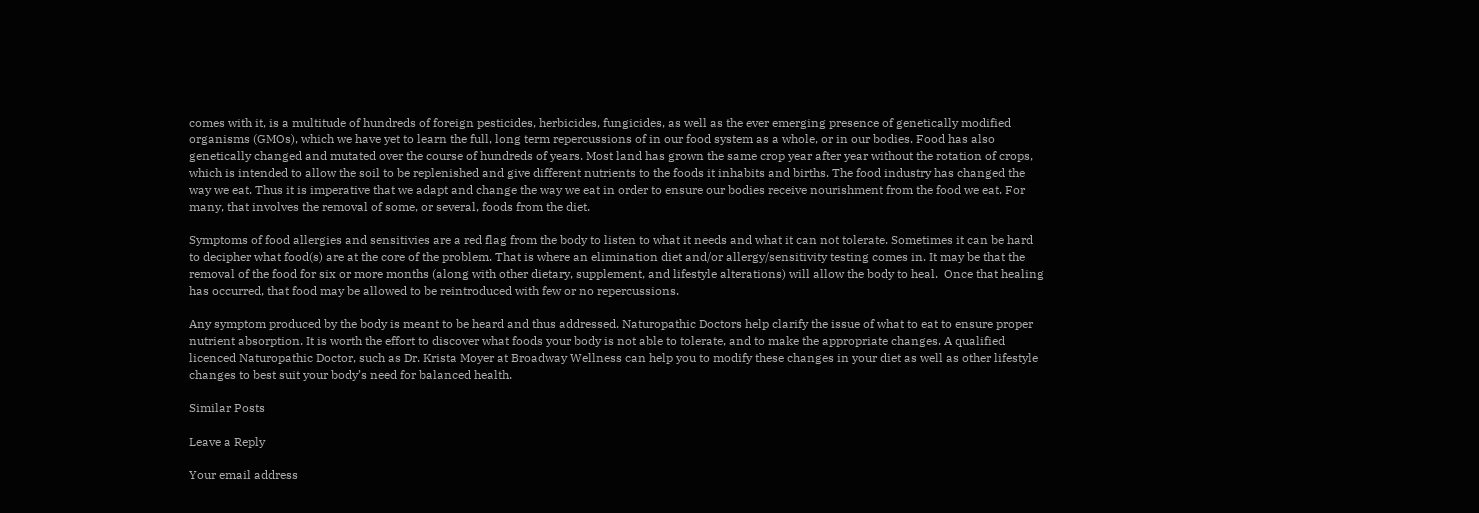comes with it, is a multitude of hundreds of foreign pesticides, herbicides, fungicides, as well as the ever emerging presence of genetically modified organisms (GMOs), which we have yet to learn the full, long term repercussions of in our food system as a whole, or in our bodies. Food has also genetically changed and mutated over the course of hundreds of years. Most land has grown the same crop year after year without the rotation of crops, which is intended to allow the soil to be replenished and give different nutrients to the foods it inhabits and births. The food industry has changed the way we eat. Thus it is imperative that we adapt and change the way we eat in order to ensure our bodies receive nourishment from the food we eat. For many, that involves the removal of some, or several, foods from the diet.

Symptoms of food allergies and sensitivies are a red flag from the body to listen to what it needs and what it can not tolerate. Sometimes it can be hard to decipher what food(s) are at the core of the problem. That is where an elimination diet and/or allergy/sensitivity testing comes in. It may be that the removal of the food for six or more months (along with other dietary, supplement, and lifestyle alterations) will allow the body to heal.  Once that healing has occurred, that food may be allowed to be reintroduced with few or no repercussions.

Any symptom produced by the body is meant to be heard and thus addressed. Naturopathic Doctors help clarify the issue of what to eat to ensure proper nutrient absorption. It is worth the effort to discover what foods your body is not able to tolerate, and to make the appropriate changes. A qualified licenced Naturopathic Doctor, such as Dr. Krista Moyer at Broadway Wellness can help you to modify these changes in your diet as well as other lifestyle changes to best suit your body’s need for balanced health.

Similar Posts

Leave a Reply

Your email address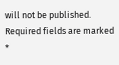will not be published. Required fields are marked *